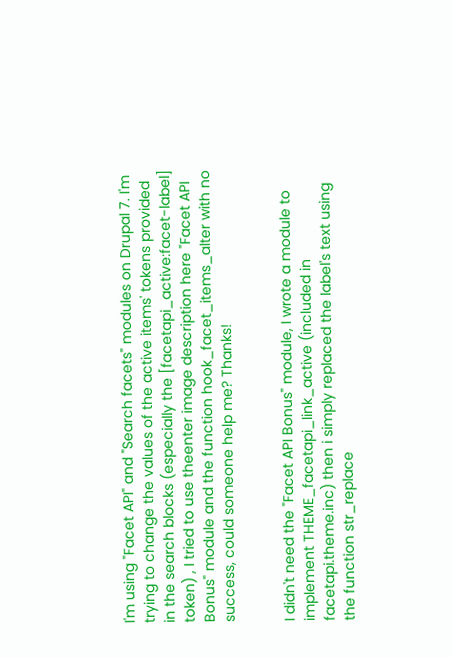I'm using "Facet API" and "Search facets" modules on Drupal 7. I'm trying to change the values of the active items' tokens provided in the search blocks (especially the [facetapi_active:facet-label] token) , I tried to use theenter image description here "Facet API Bonus" module and the function hook_facet_items_alter with no success, could someone help me? Thanks!


I didn't need the "Facet API Bonus" module, I wrote a module to implement THEME_facetapi_link_active (included in facetapi.theme.inc) then i simply replaced the label's text using the function str_replace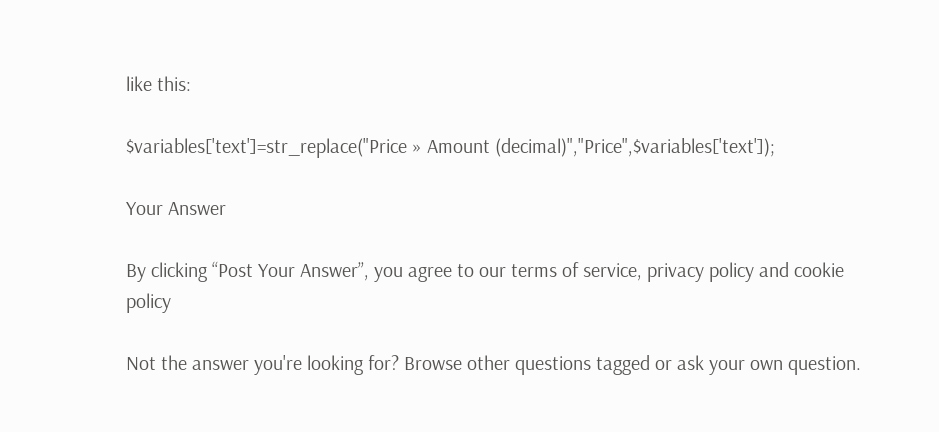like this:

$variables['text']=str_replace("Price » Amount (decimal)","Price",$variables['text']);

Your Answer

By clicking “Post Your Answer”, you agree to our terms of service, privacy policy and cookie policy

Not the answer you're looking for? Browse other questions tagged or ask your own question.